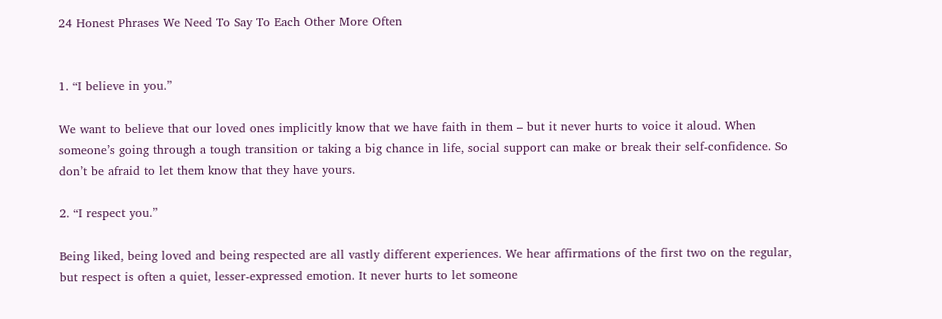24 Honest Phrases We Need To Say To Each Other More Often


1. “I believe in you.”

We want to believe that our loved ones implicitly know that we have faith in them – but it never hurts to voice it aloud. When someone’s going through a tough transition or taking a big chance in life, social support can make or break their self-confidence. So don’t be afraid to let them know that they have yours.

2. “I respect you.”

Being liked, being loved and being respected are all vastly different experiences. We hear affirmations of the first two on the regular, but respect is often a quiet, lesser-expressed emotion. It never hurts to let someone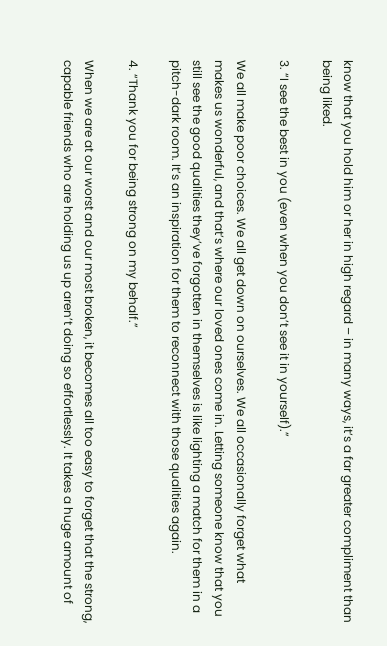know that you hold him or her in high regard – in many ways, it’s a far greater compliment than being liked.

3. “I see the best in you (even when you don’t see it in yourself).”

We all make poor choices. We all get down on ourselves. We all occasionally forget what makes us wonderful, and that’s where our loved ones come in. Letting someone know that you still see the good qualities they’ve forgotten in themselves is like lighting a match for them in a pitch-dark room. It’s an inspiration for them to reconnect with those qualities again.

4. “Thank you for being strong on my behalf.”

When we are at our worst and our most broken, it becomes all too easy to forget that the strong, capable friends who are holding us up aren’t doing so effortlessly. It takes a huge amount of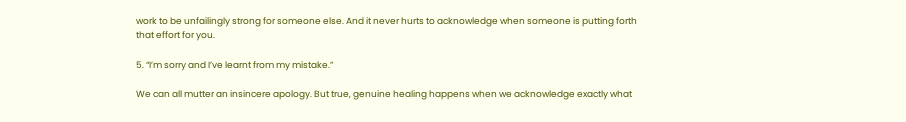work to be unfailingly strong for someone else. And it never hurts to acknowledge when someone is putting forth that effort for you.

5. “I’m sorry and I’ve learnt from my mistake.”

We can all mutter an insincere apology. But true, genuine healing happens when we acknowledge exactly what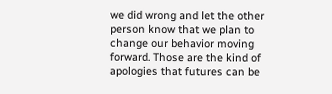we did wrong and let the other person know that we plan to change our behavior moving forward. Those are the kind of apologies that futures can be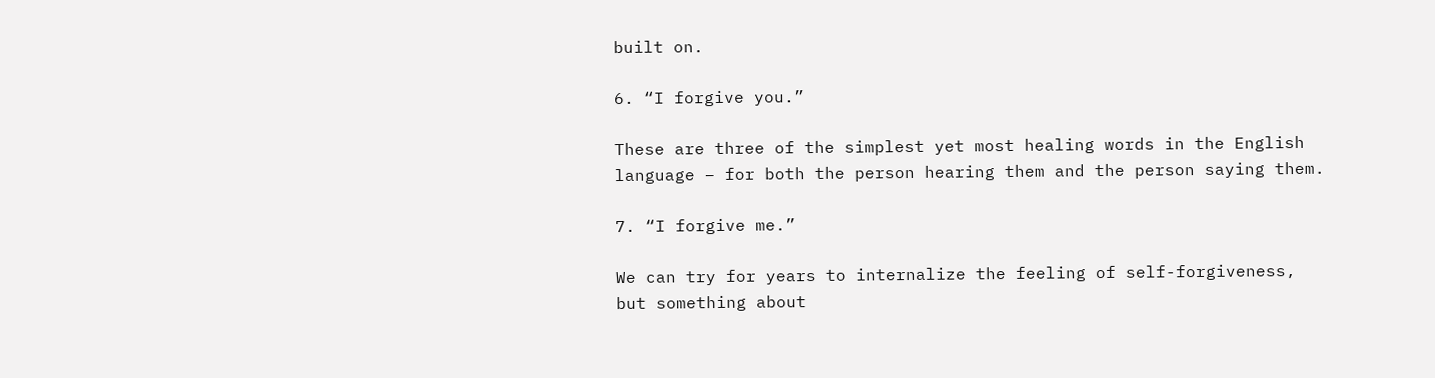built on.

6. “I forgive you.”

These are three of the simplest yet most healing words in the English language – for both the person hearing them and the person saying them.

7. “I forgive me.”

We can try for years to internalize the feeling of self-forgiveness, but something about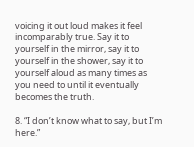voicing it out loud makes it feel incomparably true. Say it to yourself in the mirror, say it to yourself in the shower, say it to yourself aloud as many times as you need to until it eventually becomes the truth.

8. “I don’t know what to say, but I’m here.”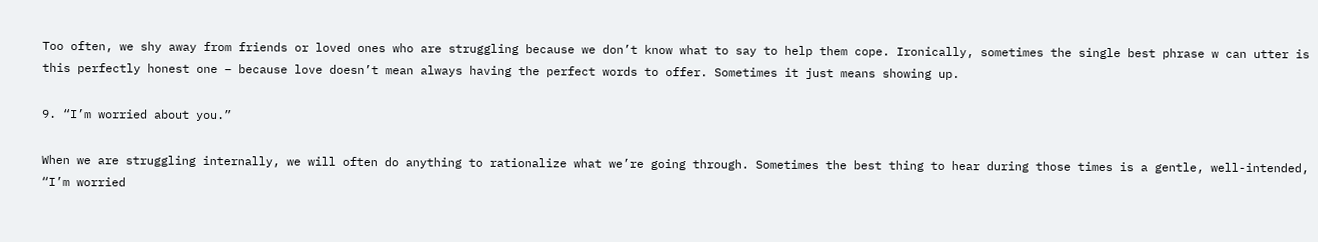Too often, we shy away from friends or loved ones who are struggling because we don’t know what to say to help them cope. Ironically, sometimes the single best phrase w can utter is this perfectly honest one – because love doesn’t mean always having the perfect words to offer. Sometimes it just means showing up.

9. “I’m worried about you.”

When we are struggling internally, we will often do anything to rationalize what we’re going through. Sometimes the best thing to hear during those times is a gentle, well-intended, “I’m worried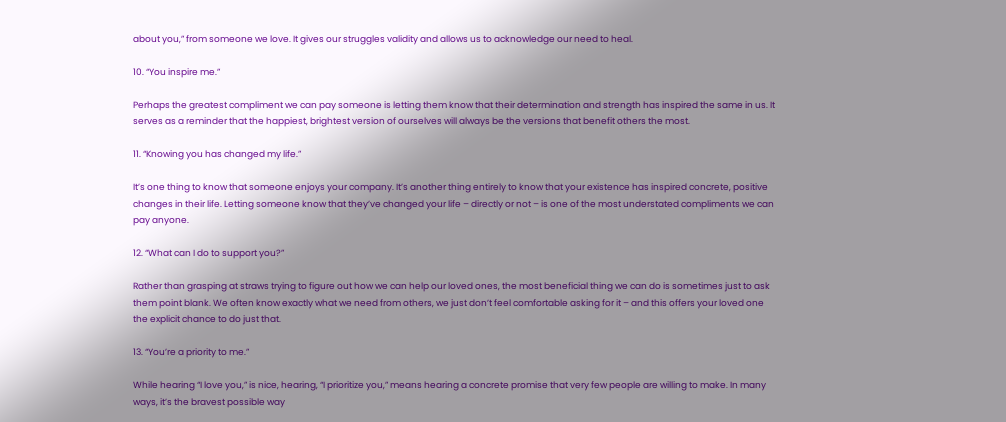about you,” from someone we love. It gives our struggles validity and allows us to acknowledge our need to heal.

10. “You inspire me.”

Perhaps the greatest compliment we can pay someone is letting them know that their determination and strength has inspired the same in us. It serves as a reminder that the happiest, brightest version of ourselves will always be the versions that benefit others the most.

11. “Knowing you has changed my life.”

It’s one thing to know that someone enjoys your company. It’s another thing entirely to know that your existence has inspired concrete, positive changes in their life. Letting someone know that they’ve changed your life – directly or not – is one of the most understated compliments we can pay anyone.

12. “What can I do to support you?”

Rather than grasping at straws trying to figure out how we can help our loved ones, the most beneficial thing we can do is sometimes just to ask them point blank. We often know exactly what we need from others, we just don’t feel comfortable asking for it – and this offers your loved one the explicit chance to do just that.

13. “You’re a priority to me.”

While hearing “I love you,” is nice, hearing, “I prioritize you,” means hearing a concrete promise that very few people are willing to make. In many ways, it’s the bravest possible way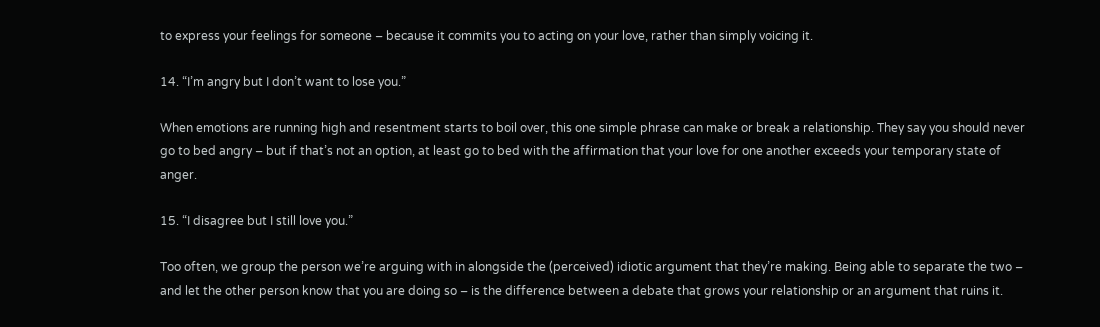to express your feelings for someone – because it commits you to acting on your love, rather than simply voicing it.

14. “I’m angry but I don’t want to lose you.”

When emotions are running high and resentment starts to boil over, this one simple phrase can make or break a relationship. They say you should never go to bed angry – but if that’s not an option, at least go to bed with the affirmation that your love for one another exceeds your temporary state of anger.

15. “I disagree but I still love you.”

Too often, we group the person we’re arguing with in alongside the (perceived) idiotic argument that they’re making. Being able to separate the two – and let the other person know that you are doing so – is the difference between a debate that grows your relationship or an argument that ruins it.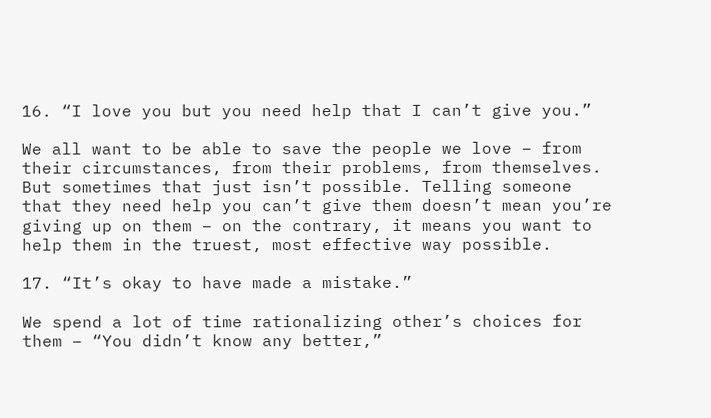16. “I love you but you need help that I can’t give you.”

We all want to be able to save the people we love – from their circumstances, from their problems, from themselves. But sometimes that just isn’t possible. Telling someone that they need help you can’t give them doesn’t mean you’re giving up on them – on the contrary, it means you want to help them in the truest, most effective way possible.

17. “It’s okay to have made a mistake.”

We spend a lot of time rationalizing other’s choices for them – “You didn’t know any better,”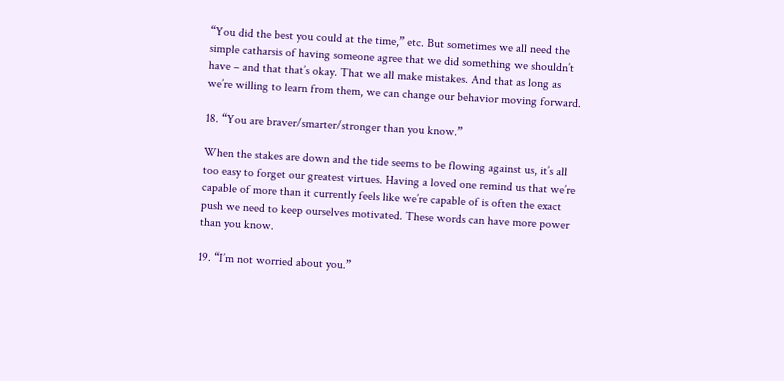“You did the best you could at the time,” etc. But sometimes we all need the simple catharsis of having someone agree that we did something we shouldn’t have – and that that’s okay. That we all make mistakes. And that as long as we’re willing to learn from them, we can change our behavior moving forward.

18. “You are braver/smarter/stronger than you know.”

When the stakes are down and the tide seems to be flowing against us, it’s all too easy to forget our greatest virtues. Having a loved one remind us that we’re capable of more than it currently feels like we’re capable of is often the exact push we need to keep ourselves motivated. These words can have more power than you know.

19. “I’m not worried about you.”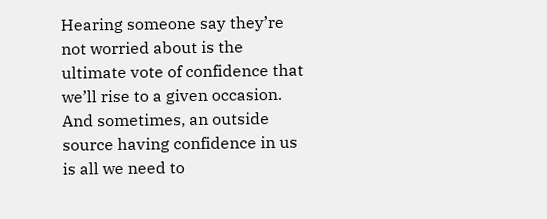Hearing someone say they’re not worried about is the ultimate vote of confidence that we’ll rise to a given occasion. And sometimes, an outside source having confidence in us is all we need to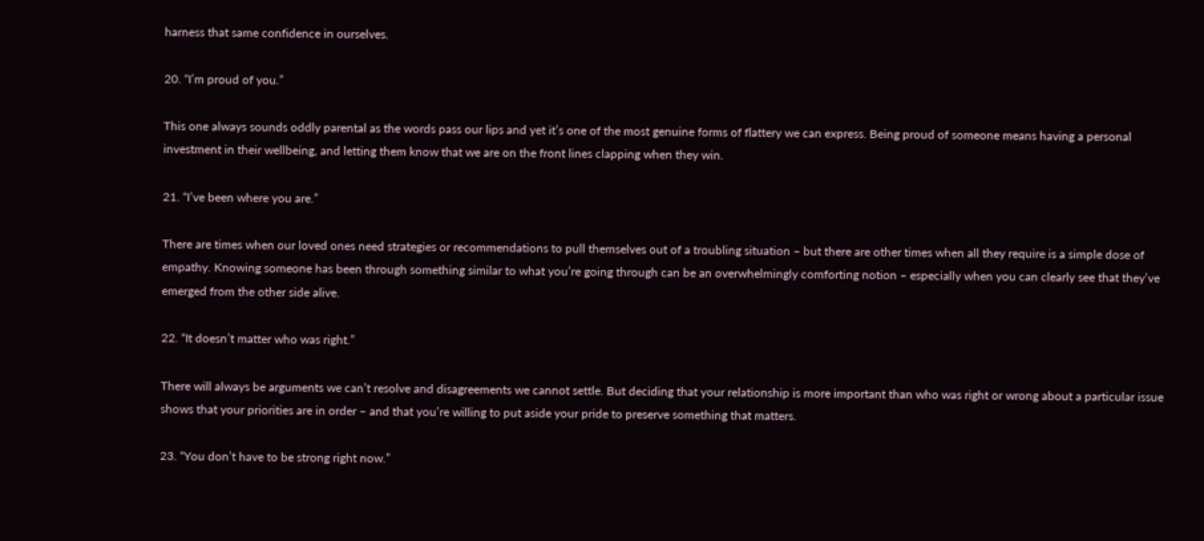harness that same confidence in ourselves.

20. “I’m proud of you.”

This one always sounds oddly parental as the words pass our lips and yet it’s one of the most genuine forms of flattery we can express. Being proud of someone means having a personal investment in their wellbeing, and letting them know that we are on the front lines clapping when they win.

21. “I’ve been where you are.”

There are times when our loved ones need strategies or recommendations to pull themselves out of a troubling situation – but there are other times when all they require is a simple dose of empathy. Knowing someone has been through something similar to what you’re going through can be an overwhelmingly comforting notion – especially when you can clearly see that they’ve emerged from the other side alive.

22. “It doesn’t matter who was right.”

There will always be arguments we can’t resolve and disagreements we cannot settle. But deciding that your relationship is more important than who was right or wrong about a particular issue shows that your priorities are in order – and that you’re willing to put aside your pride to preserve something that matters.

23. “You don’t have to be strong right now.”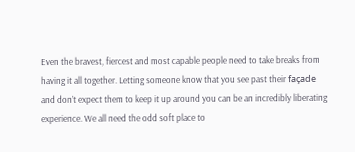Even the bravest, fiercest and most capable people need to take breaks from having it all together. Letting someone know that you see past their façade and don’t expect them to keep it up around you can be an incredibly liberating experience. We all need the odd soft place to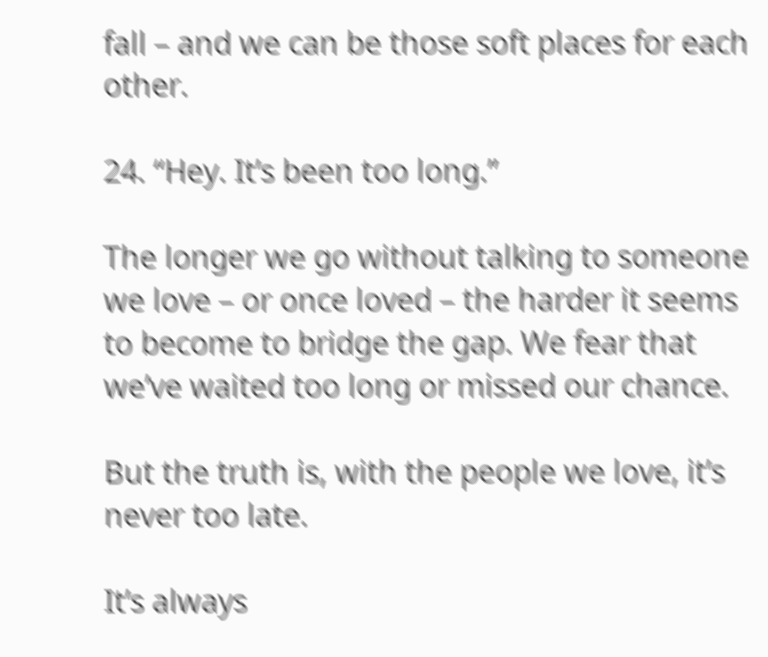fall – and we can be those soft places for each other.

24. “Hey. It’s been too long.”

The longer we go without talking to someone we love – or once loved – the harder it seems to become to bridge the gap. We fear that we’ve waited too long or missed our chance.

But the truth is, with the people we love, it’s never too late.

It’s always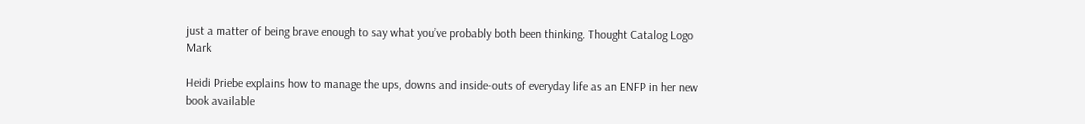just a matter of being brave enough to say what you’ve probably both been thinking. Thought Catalog Logo Mark

Heidi Priebe explains how to manage the ups, downs and inside-outs of everyday life as an ENFP in her new book available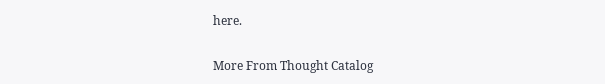here.


More From Thought Catalog